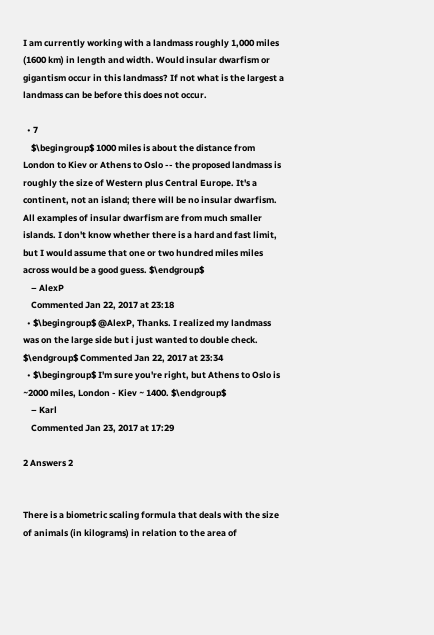I am currently working with a landmass roughly 1,000 miles (1600 km) in length and width. Would insular dwarfism or gigantism occur in this landmass? If not what is the largest a landmass can be before this does not occur.

  • 7
    $\begingroup$ 1000 miles is about the distance from London to Kiev or Athens to Oslo -- the proposed landmass is roughly the size of Western plus Central Europe. It's a continent, not an island; there will be no insular dwarfism. All examples of insular dwarfism are from much smaller islands. I don't know whether there is a hard and fast limit, but I would assume that one or two hundred miles miles across would be a good guess. $\endgroup$
    – AlexP
    Commented Jan 22, 2017 at 23:18
  • $\begingroup$ @AlexP, Thanks. I realized my landmass was on the large side but i just wanted to double check. $\endgroup$ Commented Jan 22, 2017 at 23:34
  • $\begingroup$ I'm sure you're right, but Athens to Oslo is ~2000 miles, London - Kiev ~ 1400. $\endgroup$
    – Karl
    Commented Jan 23, 2017 at 17:29

2 Answers 2


There is a biometric scaling formula that deals with the size of animals (in kilograms) in relation to the area of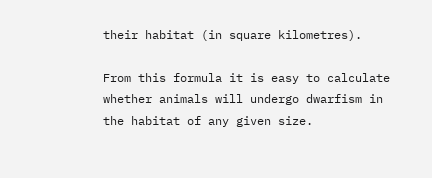their habitat (in square kilometres).

From this formula it is easy to calculate whether animals will undergo dwarfism in the habitat of any given size.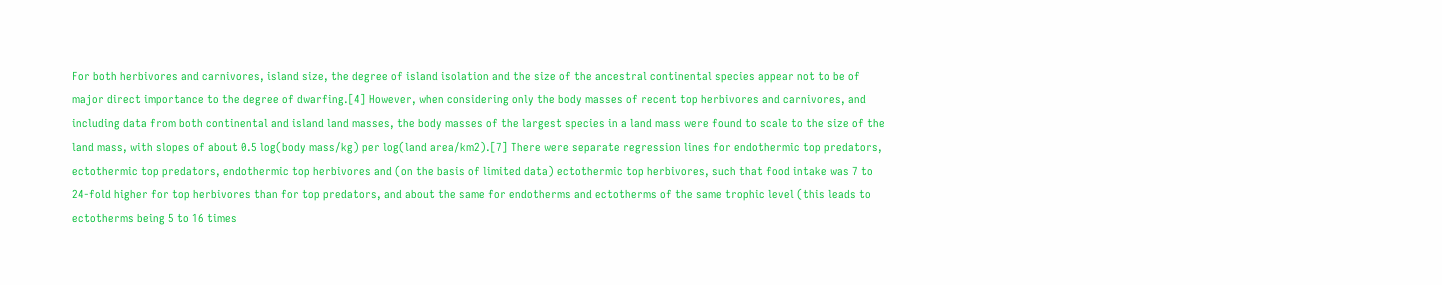For both herbivores and carnivores, island size, the degree of island isolation and the size of the ancestral continental species appear not to be of major direct importance to the degree of dwarfing.[4] However, when considering only the body masses of recent top herbivores and carnivores, and including data from both continental and island land masses, the body masses of the largest species in a land mass were found to scale to the size of the land mass, with slopes of about 0.5 log(body mass/kg) per log(land area/km2).[7] There were separate regression lines for endothermic top predators, ectothermic top predators, endothermic top herbivores and (on the basis of limited data) ectothermic top herbivores, such that food intake was 7 to 24-fold higher for top herbivores than for top predators, and about the same for endotherms and ectotherms of the same trophic level (this leads to ectotherms being 5 to 16 times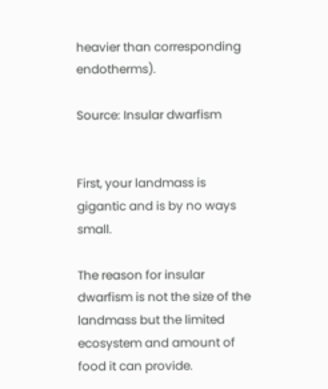heavier than corresponding endotherms).

Source: Insular dwarfism


First, your landmass is gigantic and is by no ways small.

The reason for insular dwarfism is not the size of the landmass but the limited ecosystem and amount of food it can provide.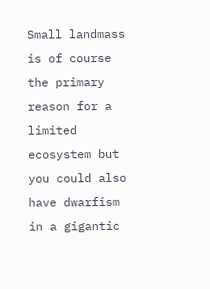Small landmass is of course the primary reason for a limited ecosystem but you could also have dwarfism in a gigantic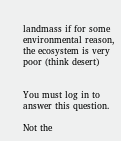landmass if for some environmental reason, the ecosystem is very poor (think desert)


You must log in to answer this question.

Not the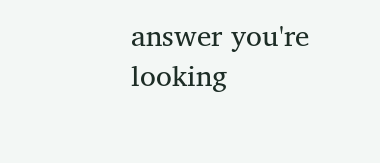answer you're looking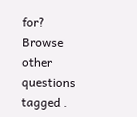for? Browse other questions tagged .